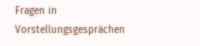Fragen in Vorstellungsgesprächen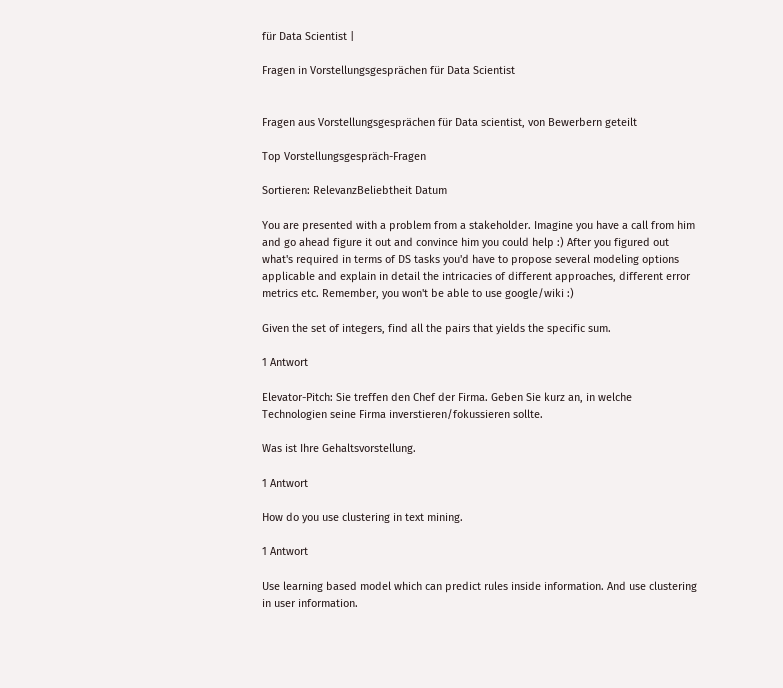für Data Scientist |

Fragen in Vorstellungsgesprächen für Data Scientist


Fragen aus Vorstellungsgesprächen für Data scientist, von Bewerbern geteilt

Top Vorstellungsgespräch-Fragen

Sortieren: RelevanzBeliebtheit Datum

You are presented with a problem from a stakeholder. Imagine you have a call from him and go ahead figure it out and convince him you could help :) After you figured out what's required in terms of DS tasks you'd have to propose several modeling options applicable and explain in detail the intricacies of different approaches, different error metrics etc. Remember, you won't be able to use google/wiki :)

Given the set of integers, find all the pairs that yields the specific sum.

1 Antwort

Elevator-Pitch: Sie treffen den Chef der Firma. Geben Sie kurz an, in welche Technologien seine Firma inverstieren/fokussieren sollte.

Was ist Ihre Gehaltsvorstellung.

1 Antwort

How do you use clustering in text mining.

1 Antwort

Use learning based model which can predict rules inside information. And use clustering in user information.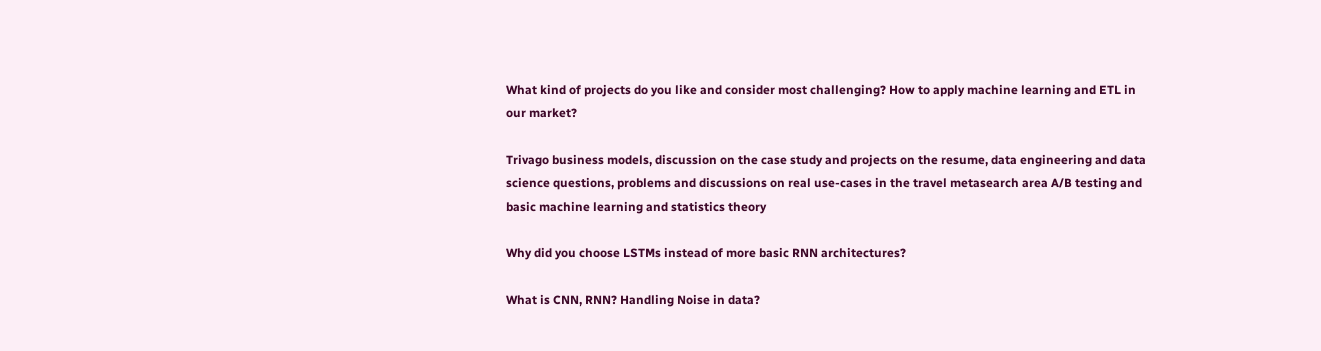What kind of projects do you like and consider most challenging? How to apply machine learning and ETL in our market?

Trivago business models, discussion on the case study and projects on the resume, data engineering and data science questions, problems and discussions on real use-cases in the travel metasearch area A/B testing and basic machine learning and statistics theory

Why did you choose LSTMs instead of more basic RNN architectures?

What is CNN, RNN? Handling Noise in data?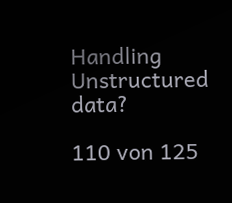Handling Unstructured data?

110 von 125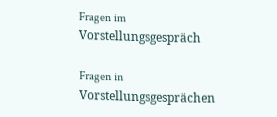Fragen im Vorstellungsgespräch

Fragen in Vorstellungsgesprächen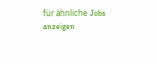für ähnliche Jobs anzeigen